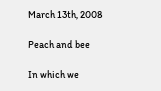March 13th, 2008

Peach and bee

In which we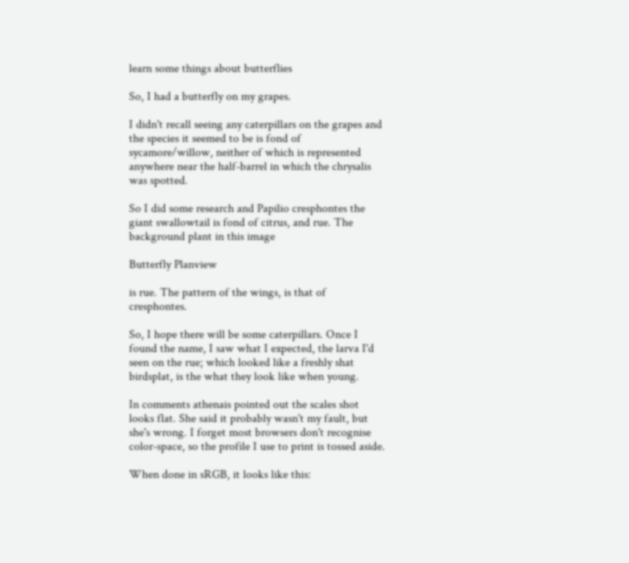learn some things about butterflies

So, I had a butterfly on my grapes.

I didn't recall seeing any caterpillars on the grapes and the species it seemed to be is fond of sycamore/willow, neither of which is represented anywhere near the half-barrel in which the chrysalis was spotted.

So I did some research and Papilio cresphontes the giant swallowtail is fond of citrus, and rue. The background plant in this image

Butterfly Planview

is rue. The pattern of the wings, is that of cresphontes.

So, I hope there will be some caterpillars. Once I found the name, I saw what I expected, the larva I'd seen on the rue; which looked like a freshly shat birdsplat, is the what they look like when young.

In comments athenais pointed out the scales shot looks flat. She said it probably wasn't my fault, but she's wrong. I forget most browsers don't recognise color-space, so the profile I use to print is tossed aside.

When done in sRGB, it looks like this: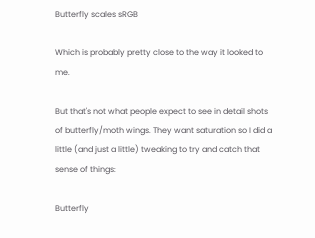Butterfly scales sRGB

Which is probably pretty close to the way it looked to me.

But that's not what people expect to see in detail shots of butterfly/moth wings. They want saturation so I did a little (and just a little) tweaking to try and catch that sense of things:

Butterfly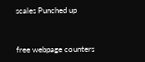scales Punched up


free webpage counters